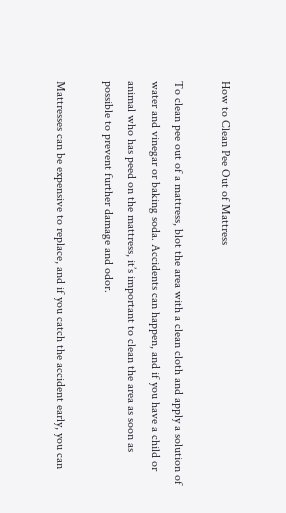How to Clean Pee Out of Mattress

To clean pee out of a mattress, blot the area with a clean cloth and apply a solution of water and vinegar or baking soda. Accidents can happen, and if you have a child or animal who has peed on the mattress, it’s important to clean the area as soon as possible to prevent further damage and odor.

Mattresses can be expensive to replace, and if you catch the accident early, you can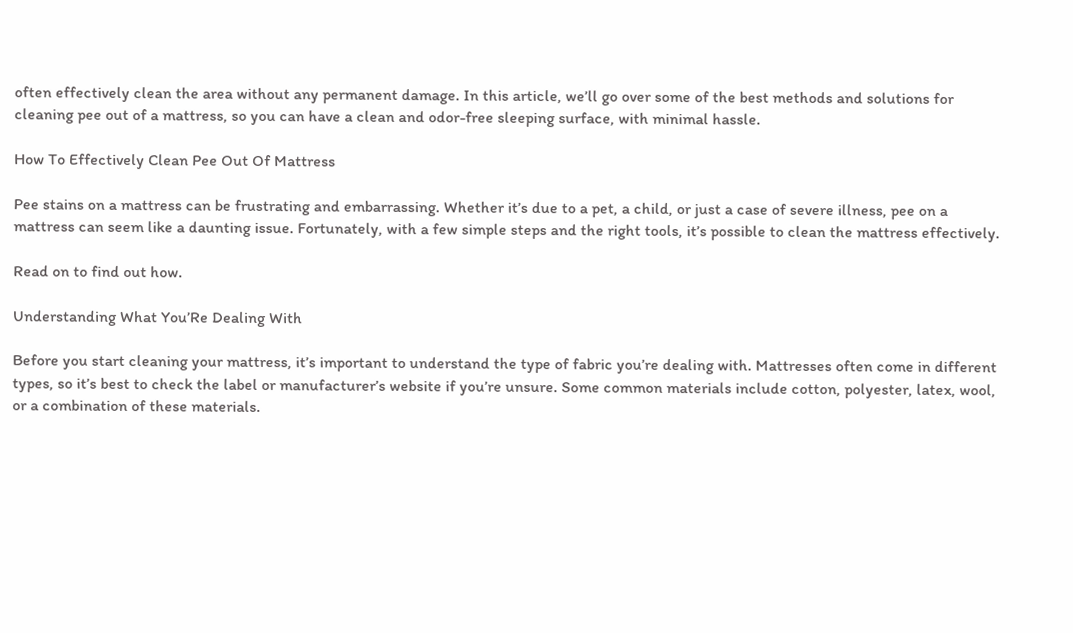often effectively clean the area without any permanent damage. In this article, we’ll go over some of the best methods and solutions for cleaning pee out of a mattress, so you can have a clean and odor-free sleeping surface, with minimal hassle.

How To Effectively Clean Pee Out Of Mattress

Pee stains on a mattress can be frustrating and embarrassing. Whether it’s due to a pet, a child, or just a case of severe illness, pee on a mattress can seem like a daunting issue. Fortunately, with a few simple steps and the right tools, it’s possible to clean the mattress effectively.

Read on to find out how.

Understanding What You’Re Dealing With

Before you start cleaning your mattress, it’s important to understand the type of fabric you’re dealing with. Mattresses often come in different types, so it’s best to check the label or manufacturer’s website if you’re unsure. Some common materials include cotton, polyester, latex, wool, or a combination of these materials.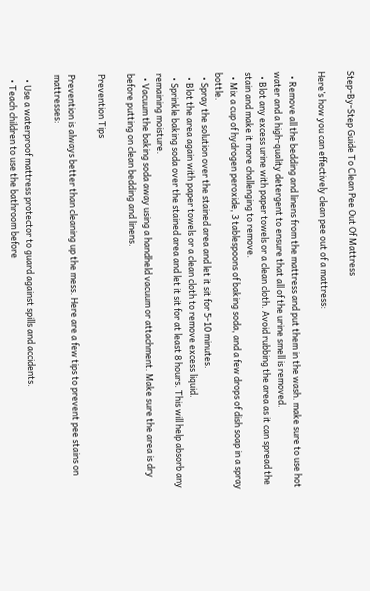Step-By-Step Guide To Clean Pee Out Of Mattress

Here’s how you can effectively clean pee out of a mattress:

  • Remove all the bedding and linens from the mattress and put them in the wash. make sure to use hot water and a high-quality detergent to ensure that all of the urine smell is removed.
  • Blot any excess urine with paper towels or a clean cloth. Avoid rubbing the area as it can spread the stain and make it more challenging to remove.
  • Mix a cup of hydrogen peroxide, 3 tablespoons of baking soda, and a few drops of dish soap in a spray bottle.
  • Spray the solution over the stained area and let it sit for 5-10 minutes.
  • Blot the area again with paper towels or a clean cloth to remove excess liquid.
  • Sprinkle baking soda over the stained area and let it sit for at least 8 hours. This will help absorb any remaining moisture.
  • Vacuum the baking soda away using a handheld vacuum or attachment. Make sure the area is dry before putting on clean bedding and linens.

Prevention Tips

Prevention is always better than cleaning up the mess. Here are a few tips to prevent pee stains on mattresses:

  • Use a waterproof mattress protector to guard against spills and accidents.
  • Teach children to use the bathroom before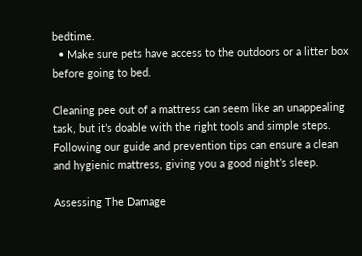bedtime.
  • Make sure pets have access to the outdoors or a litter box before going to bed.

Cleaning pee out of a mattress can seem like an unappealing task, but it’s doable with the right tools and simple steps. Following our guide and prevention tips can ensure a clean and hygienic mattress, giving you a good night’s sleep.

Assessing The Damage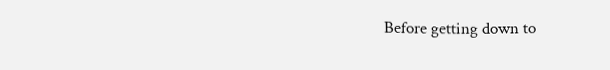Before getting down to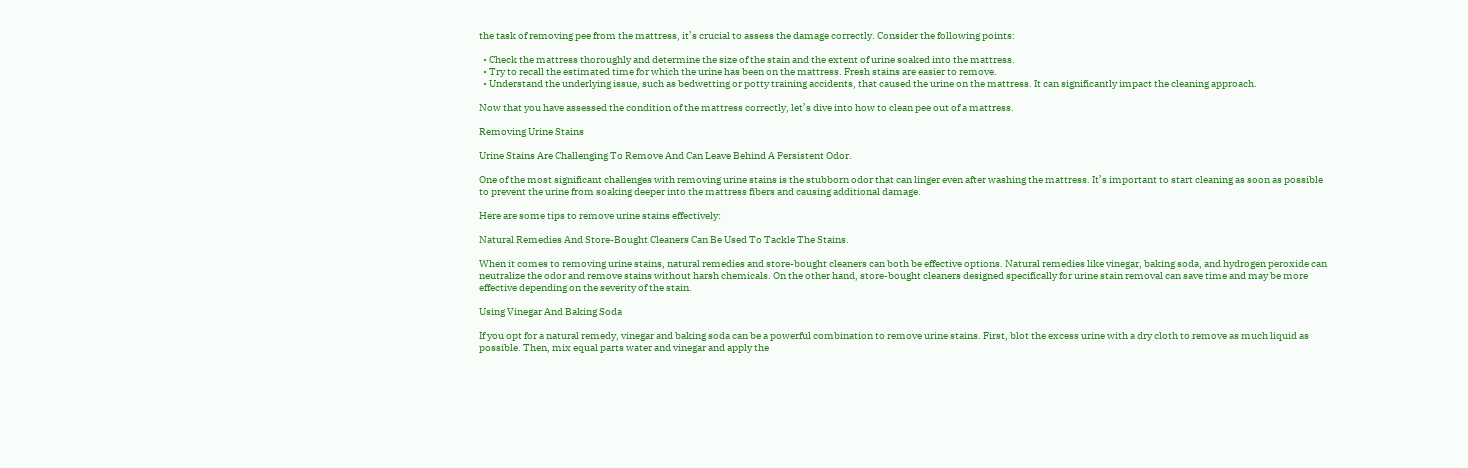the task of removing pee from the mattress, it’s crucial to assess the damage correctly. Consider the following points:

  • Check the mattress thoroughly and determine the size of the stain and the extent of urine soaked into the mattress.
  • Try to recall the estimated time for which the urine has been on the mattress. Fresh stains are easier to remove.
  • Understand the underlying issue, such as bedwetting or potty training accidents, that caused the urine on the mattress. It can significantly impact the cleaning approach.

Now that you have assessed the condition of the mattress correctly, let’s dive into how to clean pee out of a mattress.

Removing Urine Stains

Urine Stains Are Challenging To Remove And Can Leave Behind A Persistent Odor.

One of the most significant challenges with removing urine stains is the stubborn odor that can linger even after washing the mattress. It’s important to start cleaning as soon as possible to prevent the urine from soaking deeper into the mattress fibers and causing additional damage.

Here are some tips to remove urine stains effectively:

Natural Remedies And Store-Bought Cleaners Can Be Used To Tackle The Stains.

When it comes to removing urine stains, natural remedies and store-bought cleaners can both be effective options. Natural remedies like vinegar, baking soda, and hydrogen peroxide can neutralize the odor and remove stains without harsh chemicals. On the other hand, store-bought cleaners designed specifically for urine stain removal can save time and may be more effective depending on the severity of the stain.

Using Vinegar And Baking Soda

If you opt for a natural remedy, vinegar and baking soda can be a powerful combination to remove urine stains. First, blot the excess urine with a dry cloth to remove as much liquid as possible. Then, mix equal parts water and vinegar and apply the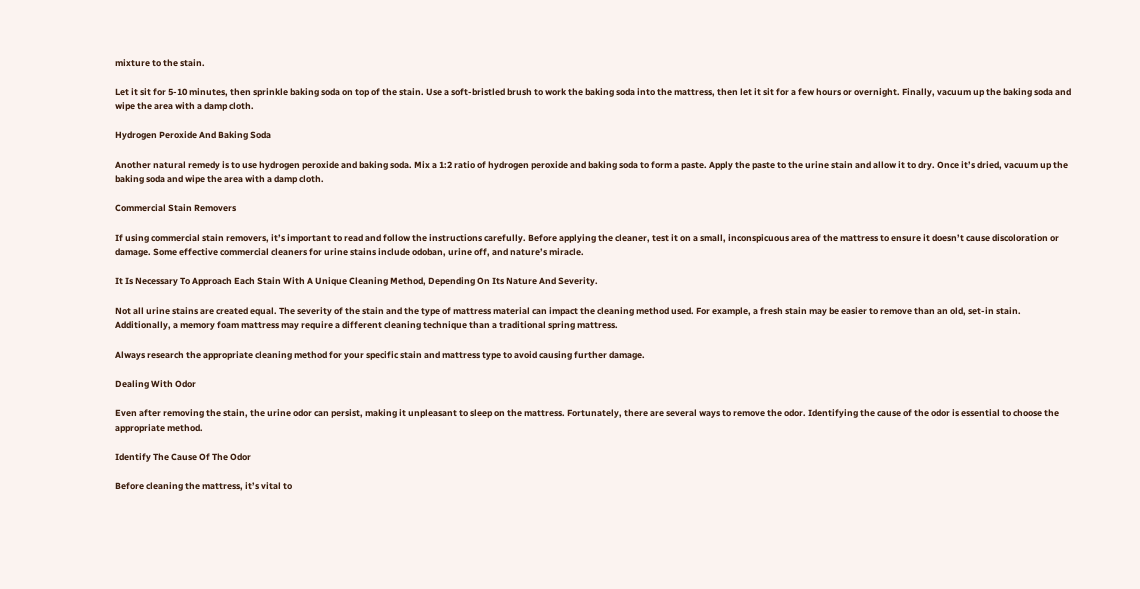mixture to the stain.

Let it sit for 5-10 minutes, then sprinkle baking soda on top of the stain. Use a soft-bristled brush to work the baking soda into the mattress, then let it sit for a few hours or overnight. Finally, vacuum up the baking soda and wipe the area with a damp cloth.

Hydrogen Peroxide And Baking Soda

Another natural remedy is to use hydrogen peroxide and baking soda. Mix a 1:2 ratio of hydrogen peroxide and baking soda to form a paste. Apply the paste to the urine stain and allow it to dry. Once it’s dried, vacuum up the baking soda and wipe the area with a damp cloth.

Commercial Stain Removers

If using commercial stain removers, it’s important to read and follow the instructions carefully. Before applying the cleaner, test it on a small, inconspicuous area of the mattress to ensure it doesn’t cause discoloration or damage. Some effective commercial cleaners for urine stains include odoban, urine off, and nature’s miracle.

It Is Necessary To Approach Each Stain With A Unique Cleaning Method, Depending On Its Nature And Severity.

Not all urine stains are created equal. The severity of the stain and the type of mattress material can impact the cleaning method used. For example, a fresh stain may be easier to remove than an old, set-in stain. Additionally, a memory foam mattress may require a different cleaning technique than a traditional spring mattress.

Always research the appropriate cleaning method for your specific stain and mattress type to avoid causing further damage.

Dealing With Odor

Even after removing the stain, the urine odor can persist, making it unpleasant to sleep on the mattress. Fortunately, there are several ways to remove the odor. Identifying the cause of the odor is essential to choose the appropriate method.

Identify The Cause Of The Odor

Before cleaning the mattress, it’s vital to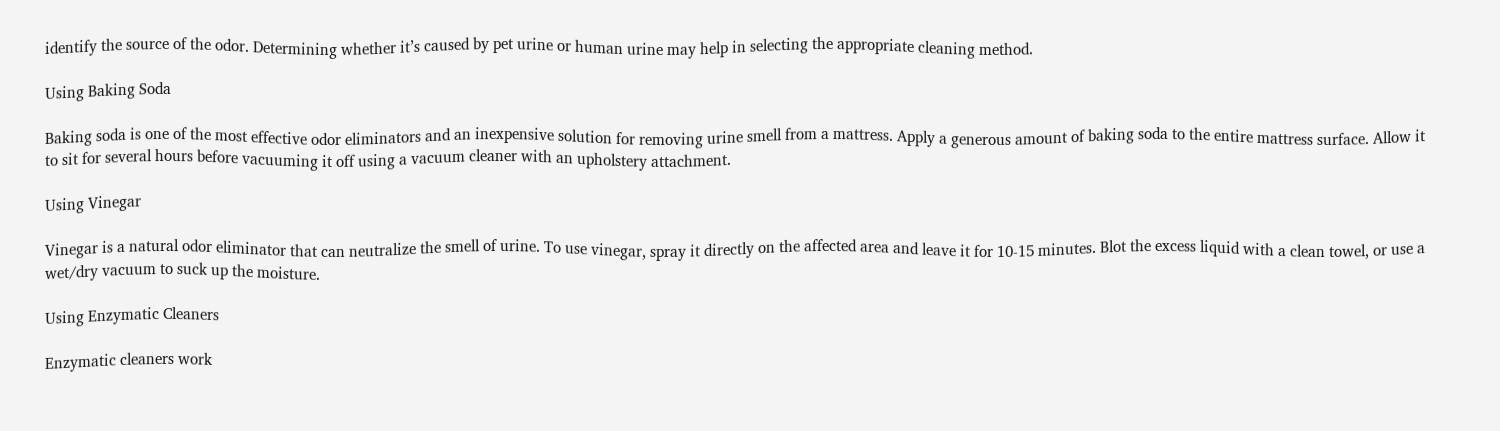identify the source of the odor. Determining whether it’s caused by pet urine or human urine may help in selecting the appropriate cleaning method.

Using Baking Soda

Baking soda is one of the most effective odor eliminators and an inexpensive solution for removing urine smell from a mattress. Apply a generous amount of baking soda to the entire mattress surface. Allow it to sit for several hours before vacuuming it off using a vacuum cleaner with an upholstery attachment.

Using Vinegar

Vinegar is a natural odor eliminator that can neutralize the smell of urine. To use vinegar, spray it directly on the affected area and leave it for 10-15 minutes. Blot the excess liquid with a clean towel, or use a wet/dry vacuum to suck up the moisture.

Using Enzymatic Cleaners

Enzymatic cleaners work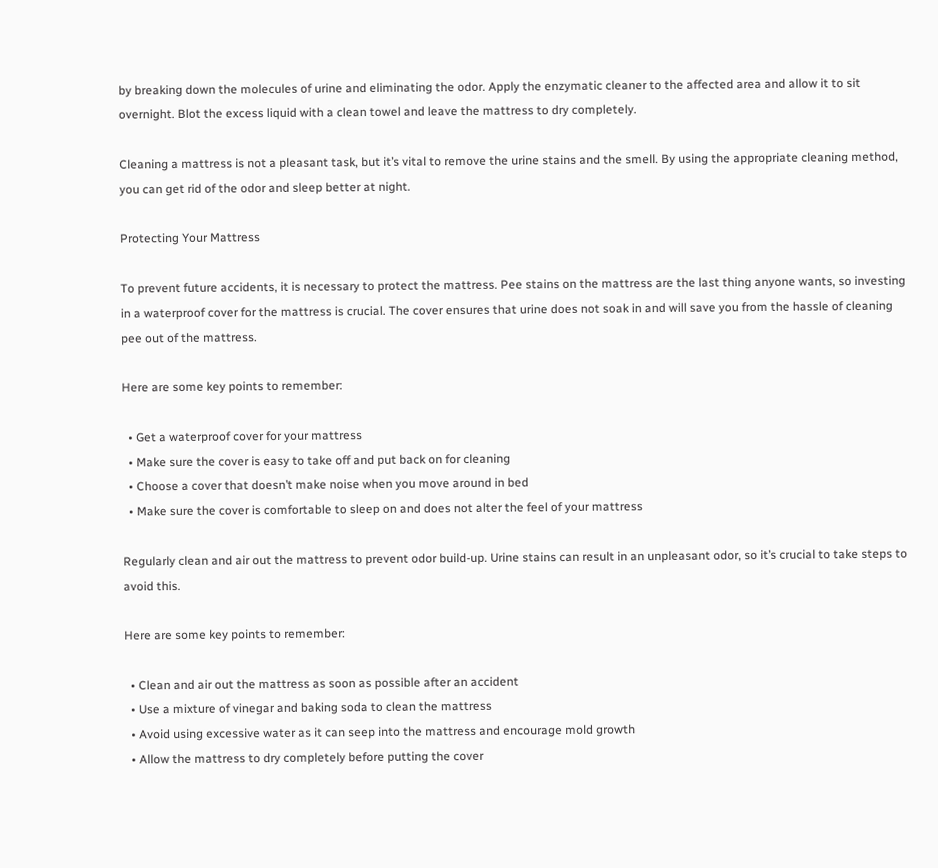by breaking down the molecules of urine and eliminating the odor. Apply the enzymatic cleaner to the affected area and allow it to sit overnight. Blot the excess liquid with a clean towel and leave the mattress to dry completely.

Cleaning a mattress is not a pleasant task, but it’s vital to remove the urine stains and the smell. By using the appropriate cleaning method, you can get rid of the odor and sleep better at night.

Protecting Your Mattress

To prevent future accidents, it is necessary to protect the mattress. Pee stains on the mattress are the last thing anyone wants, so investing in a waterproof cover for the mattress is crucial. The cover ensures that urine does not soak in and will save you from the hassle of cleaning pee out of the mattress.

Here are some key points to remember:

  • Get a waterproof cover for your mattress
  • Make sure the cover is easy to take off and put back on for cleaning
  • Choose a cover that doesn’t make noise when you move around in bed
  • Make sure the cover is comfortable to sleep on and does not alter the feel of your mattress

Regularly clean and air out the mattress to prevent odor build-up. Urine stains can result in an unpleasant odor, so it’s crucial to take steps to avoid this.

Here are some key points to remember:

  • Clean and air out the mattress as soon as possible after an accident
  • Use a mixture of vinegar and baking soda to clean the mattress
  • Avoid using excessive water as it can seep into the mattress and encourage mold growth
  • Allow the mattress to dry completely before putting the cover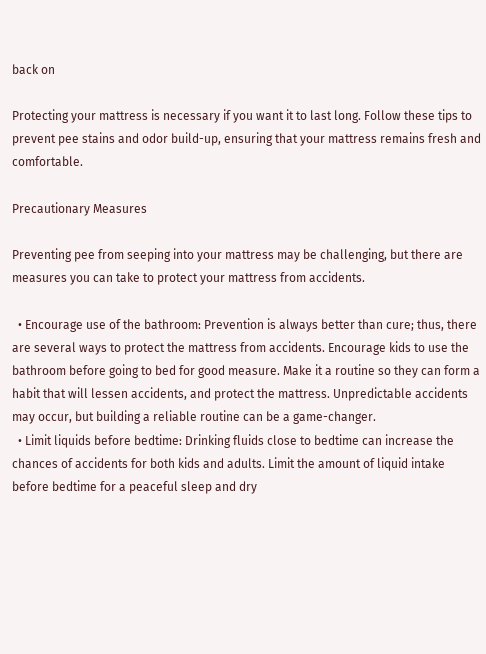back on

Protecting your mattress is necessary if you want it to last long. Follow these tips to prevent pee stains and odor build-up, ensuring that your mattress remains fresh and comfortable.

Precautionary Measures

Preventing pee from seeping into your mattress may be challenging, but there are measures you can take to protect your mattress from accidents.

  • Encourage use of the bathroom: Prevention is always better than cure; thus, there are several ways to protect the mattress from accidents. Encourage kids to use the bathroom before going to bed for good measure. Make it a routine so they can form a habit that will lessen accidents, and protect the mattress. Unpredictable accidents may occur, but building a reliable routine can be a game-changer.
  • Limit liquids before bedtime: Drinking fluids close to bedtime can increase the chances of accidents for both kids and adults. Limit the amount of liquid intake before bedtime for a peaceful sleep and dry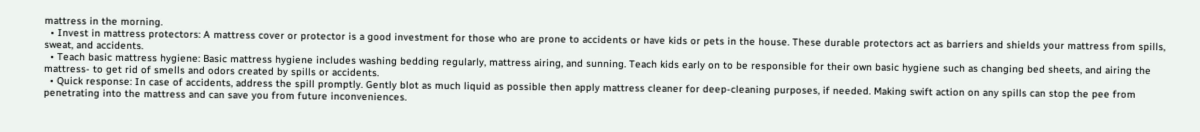mattress in the morning.
  • Invest in mattress protectors: A mattress cover or protector is a good investment for those who are prone to accidents or have kids or pets in the house. These durable protectors act as barriers and shields your mattress from spills, sweat, and accidents.
  • Teach basic mattress hygiene: Basic mattress hygiene includes washing bedding regularly, mattress airing, and sunning. Teach kids early on to be responsible for their own basic hygiene such as changing bed sheets, and airing the mattress- to get rid of smells and odors created by spills or accidents.
  • Quick response: In case of accidents, address the spill promptly. Gently blot as much liquid as possible then apply mattress cleaner for deep-cleaning purposes, if needed. Making swift action on any spills can stop the pee from penetrating into the mattress and can save you from future inconveniences.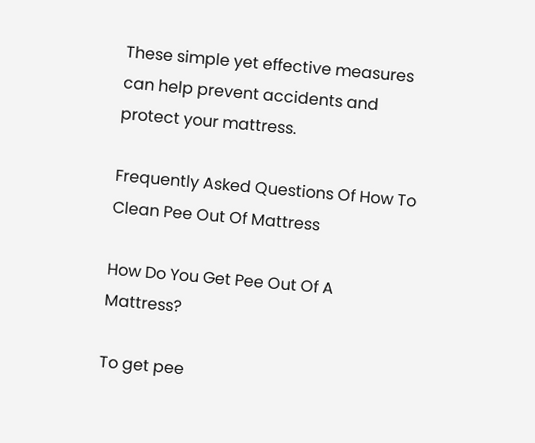These simple yet effective measures can help prevent accidents and protect your mattress.

Frequently Asked Questions Of How To Clean Pee Out Of Mattress

How Do You Get Pee Out Of A Mattress?

To get pee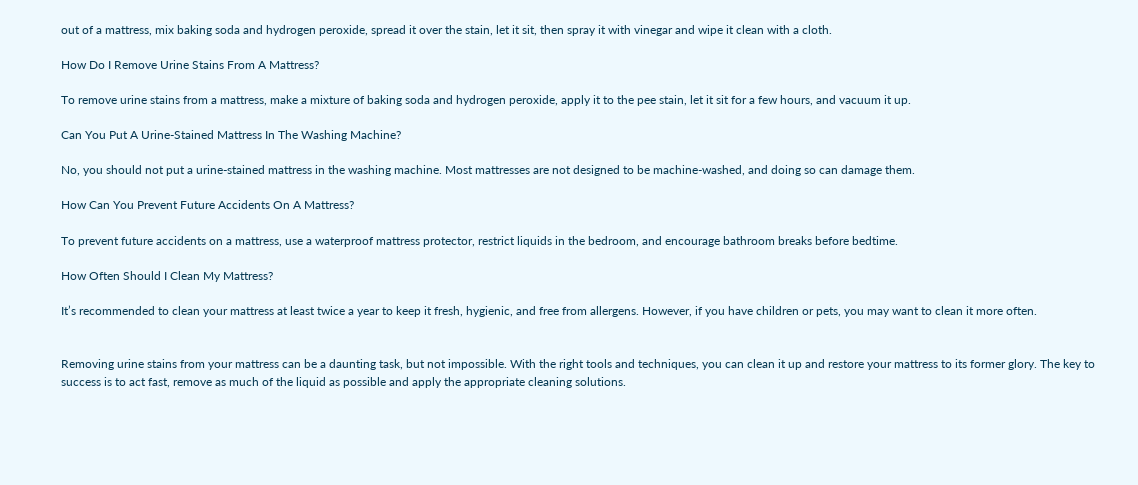out of a mattress, mix baking soda and hydrogen peroxide, spread it over the stain, let it sit, then spray it with vinegar and wipe it clean with a cloth.

How Do I Remove Urine Stains From A Mattress?

To remove urine stains from a mattress, make a mixture of baking soda and hydrogen peroxide, apply it to the pee stain, let it sit for a few hours, and vacuum it up.

Can You Put A Urine-Stained Mattress In The Washing Machine?

No, you should not put a urine-stained mattress in the washing machine. Most mattresses are not designed to be machine-washed, and doing so can damage them.

How Can You Prevent Future Accidents On A Mattress?

To prevent future accidents on a mattress, use a waterproof mattress protector, restrict liquids in the bedroom, and encourage bathroom breaks before bedtime.

How Often Should I Clean My Mattress?

It’s recommended to clean your mattress at least twice a year to keep it fresh, hygienic, and free from allergens. However, if you have children or pets, you may want to clean it more often.


Removing urine stains from your mattress can be a daunting task, but not impossible. With the right tools and techniques, you can clean it up and restore your mattress to its former glory. The key to success is to act fast, remove as much of the liquid as possible and apply the appropriate cleaning solutions.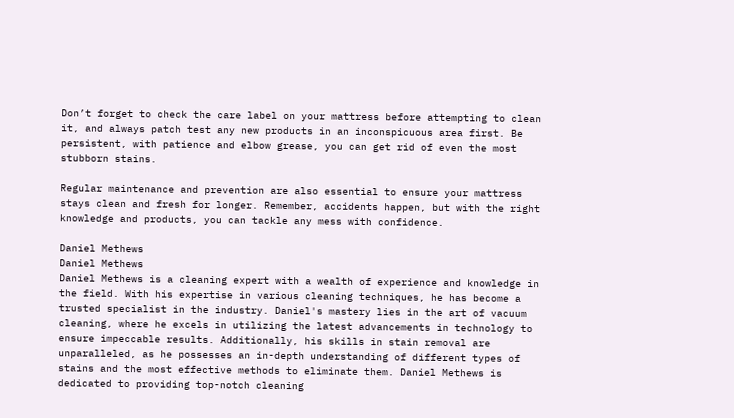Don’t forget to check the care label on your mattress before attempting to clean it, and always patch test any new products in an inconspicuous area first. Be persistent, with patience and elbow grease, you can get rid of even the most stubborn stains.

Regular maintenance and prevention are also essential to ensure your mattress stays clean and fresh for longer. Remember, accidents happen, but with the right knowledge and products, you can tackle any mess with confidence.

Daniel Methews
Daniel Methews
Daniel Methews is a cleaning expert with a wealth of experience and knowledge in the field. With his expertise in various cleaning techniques, he has become a trusted specialist in the industry. Daniel's mastery lies in the art of vacuum cleaning, where he excels in utilizing the latest advancements in technology to ensure impeccable results. Additionally, his skills in stain removal are unparalleled, as he possesses an in-depth understanding of different types of stains and the most effective methods to eliminate them. Daniel Methews is dedicated to providing top-notch cleaning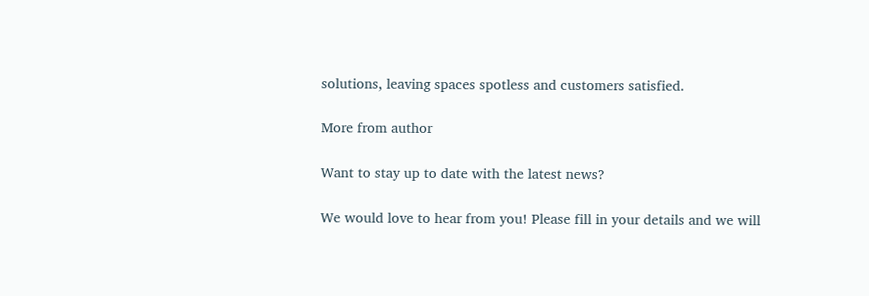solutions, leaving spaces spotless and customers satisfied.

More from author

Want to stay up to date with the latest news?

We would love to hear from you! Please fill in your details and we will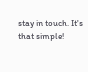stay in touch. It's that simple!